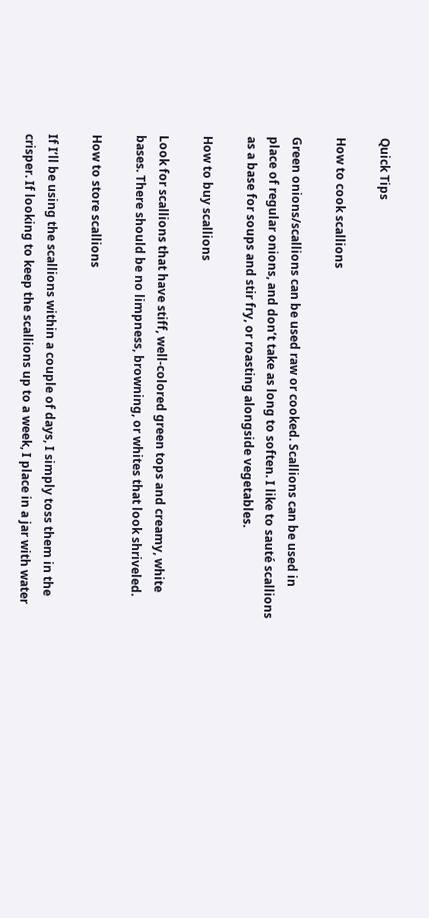Quick Tips

How to cook scallions

Green onions/scallions can be used raw or cooked. Scallions can be used in place of regular onions, and don’t take as long to soften. I like to sauté scallions as a base for soups and stir fry, or roasting alongside vegetables.

How to buy scallions

Look for scallions that have stiff, well-colored green tops and creamy, white bases. There should be no limpness, browning, or whites that look shriveled.

How to store scallions

If I’ll be using the scallions within a couple of days, I simply toss them in the crisper. If looking to keep the scallions up to a week, I place in a jar with water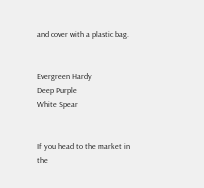and cover with a plastic bag.


Evergreen Hardy
Deep Purple
White Spear


If you head to the market in the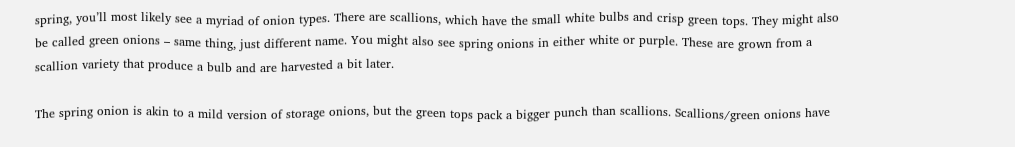spring, you’ll most likely see a myriad of onion types. There are scallions, which have the small white bulbs and crisp green tops. They might also be called green onions – same thing, just different name. You might also see spring onions in either white or purple. These are grown from a scallion variety that produce a bulb and are harvested a bit later.

The spring onion is akin to a mild version of storage onions, but the green tops pack a bigger punch than scallions. Scallions/green onions have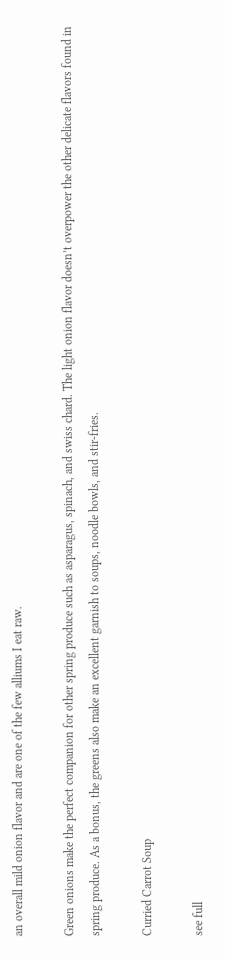an overall mild onion flavor and are one of the few alliums I eat raw.

Green onions make the perfect companion for other spring produce such as asparagus, spinach, and swiss chard. The light onion flavor doesn’t overpower the other delicate flavors found in spring produce. As a bonus, the greens also make an excellent garnish to soups, noodle bowls, and stir-fries.

Curried Carrot Soup

see full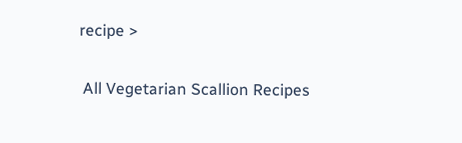recipe >

 All Vegetarian Scallion Recipes